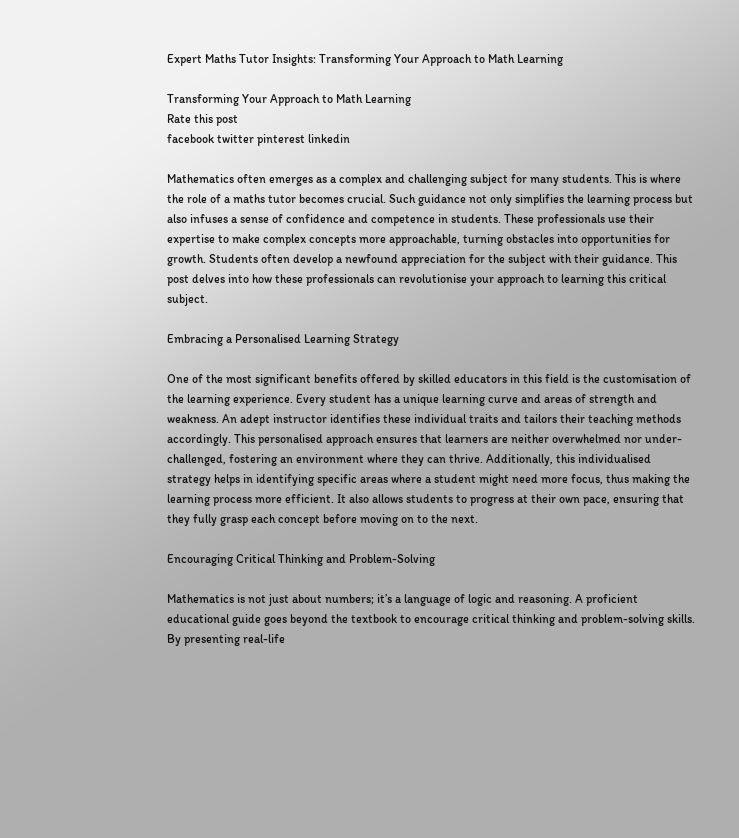Expert Maths Tutor Insights: Transforming Your Approach to Math Learning

Transforming Your Approach to Math Learning
Rate this post
facebook twitter pinterest linkedin

Mathematics often emerges as a complex and challenging subject for many students. This is where the role of a maths tutor becomes crucial. Such guidance not only simplifies the learning process but also infuses a sense of confidence and competence in students. These professionals use their expertise to make complex concepts more approachable, turning obstacles into opportunities for growth. Students often develop a newfound appreciation for the subject with their guidance. This post delves into how these professionals can revolutionise your approach to learning this critical subject.

Embracing a Personalised Learning Strategy

One of the most significant benefits offered by skilled educators in this field is the customisation of the learning experience. Every student has a unique learning curve and areas of strength and weakness. An adept instructor identifies these individual traits and tailors their teaching methods accordingly. This personalised approach ensures that learners are neither overwhelmed nor under-challenged, fostering an environment where they can thrive. Additionally, this individualised strategy helps in identifying specific areas where a student might need more focus, thus making the learning process more efficient. It also allows students to progress at their own pace, ensuring that they fully grasp each concept before moving on to the next.

Encouraging Critical Thinking and Problem-Solving

Mathematics is not just about numbers; it’s a language of logic and reasoning. A proficient educational guide goes beyond the textbook to encourage critical thinking and problem-solving skills. By presenting real-life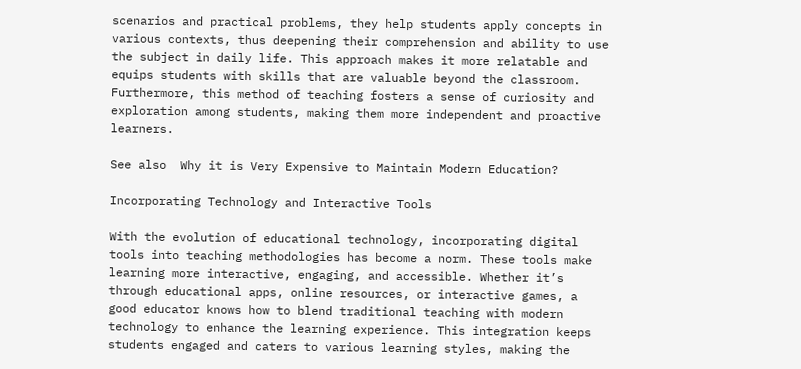scenarios and practical problems, they help students apply concepts in various contexts, thus deepening their comprehension and ability to use the subject in daily life. This approach makes it more relatable and equips students with skills that are valuable beyond the classroom. Furthermore, this method of teaching fosters a sense of curiosity and exploration among students, making them more independent and proactive learners.

See also  Why it is Very Expensive to Maintain Modern Education?

Incorporating Technology and Interactive Tools

With the evolution of educational technology, incorporating digital tools into teaching methodologies has become a norm. These tools make learning more interactive, engaging, and accessible. Whether it’s through educational apps, online resources, or interactive games, a good educator knows how to blend traditional teaching with modern technology to enhance the learning experience. This integration keeps students engaged and caters to various learning styles, making the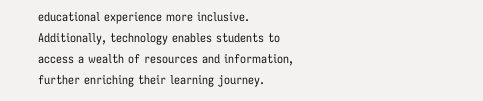educational experience more inclusive. Additionally, technology enables students to access a wealth of resources and information, further enriching their learning journey.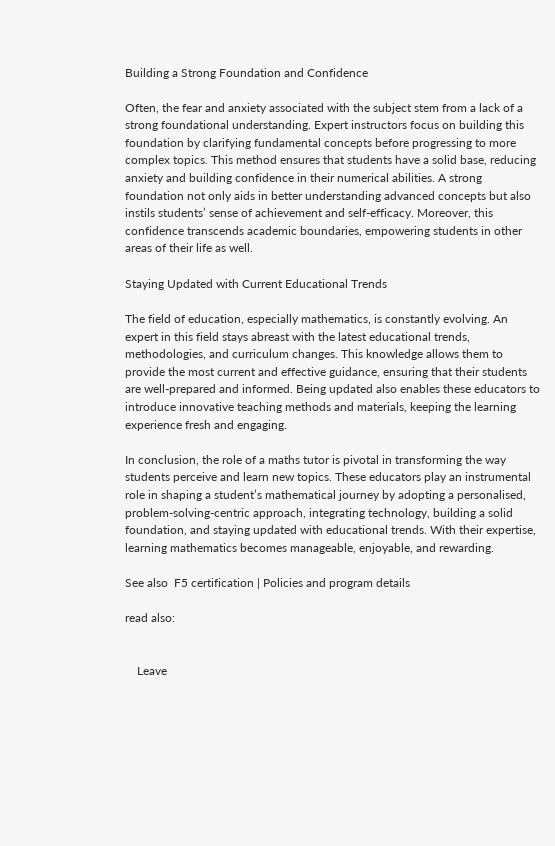Building a Strong Foundation and Confidence

Often, the fear and anxiety associated with the subject stem from a lack of a strong foundational understanding. Expert instructors focus on building this foundation by clarifying fundamental concepts before progressing to more complex topics. This method ensures that students have a solid base, reducing anxiety and building confidence in their numerical abilities. A strong foundation not only aids in better understanding advanced concepts but also instils students’ sense of achievement and self-efficacy. Moreover, this confidence transcends academic boundaries, empowering students in other areas of their life as well.

Staying Updated with Current Educational Trends

The field of education, especially mathematics, is constantly evolving. An expert in this field stays abreast with the latest educational trends, methodologies, and curriculum changes. This knowledge allows them to provide the most current and effective guidance, ensuring that their students are well-prepared and informed. Being updated also enables these educators to introduce innovative teaching methods and materials, keeping the learning experience fresh and engaging.

In conclusion, the role of a maths tutor is pivotal in transforming the way students perceive and learn new topics. These educators play an instrumental role in shaping a student’s mathematical journey by adopting a personalised, problem-solving-centric approach, integrating technology, building a solid foundation, and staying updated with educational trends. With their expertise, learning mathematics becomes manageable, enjoyable, and rewarding.

See also  F5 certification | Policies and program details

read also:


    Leave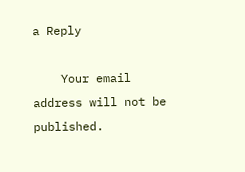a Reply

    Your email address will not be published.